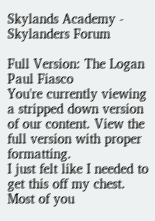Skylands Academy - Skylanders Forum

Full Version: The Logan Paul Fiasco
You're currently viewing a stripped down version of our content. View the full version with proper formatting.
I just felt like I needed to get this off my chest. Most of you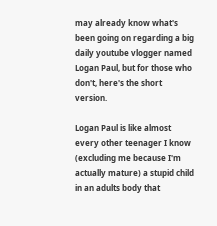may already know what's been going on regarding a big daily youtube vlogger named Logan Paul, but for those who don't, here's the short version.

Logan Paul is like almost every other teenager I know (excluding me because I'm actually mature) a stupid child in an adults body that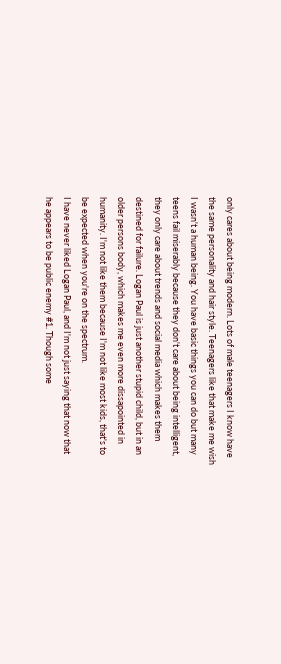only cares about being modern. Lots of male teenagers I know have the same personality and hair style. Teenagers like that make me wish I wasn't a human being. You have basic things you can do but many teens fail miserably because they don't care about being intelligent, they only care about trends and social media which makes them destined for failure. Logan Paul is just another stupid child, but in an older persons body, which makes me even more dissapointed in humanity. I'm not like them because I'm not like most kids, that's to be expected when you're on the spectrum.
I have never liked Logan Paul, and I'm not just saying that now that he appears to be public enemy #1. Though some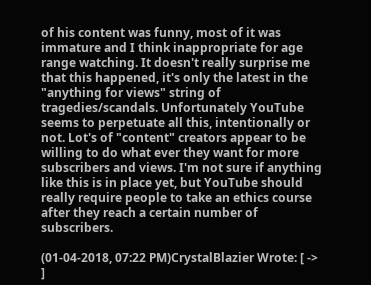of his content was funny, most of it was immature and I think inappropriate for age range watching. It doesn't really surprise me that this happened, it's only the latest in the "anything for views" string of tragedies/scandals. Unfortunately YouTube seems to perpetuate all this, intentionally or not. Lot's of "content" creators appear to be willing to do what ever they want for more subscribers and views. I'm not sure if anything like this is in place yet, but YouTube should really require people to take an ethics course after they reach a certain number of subscribers.

(01-04-2018, 07:22 PM)CrystalBlazier Wrote: [ -> ]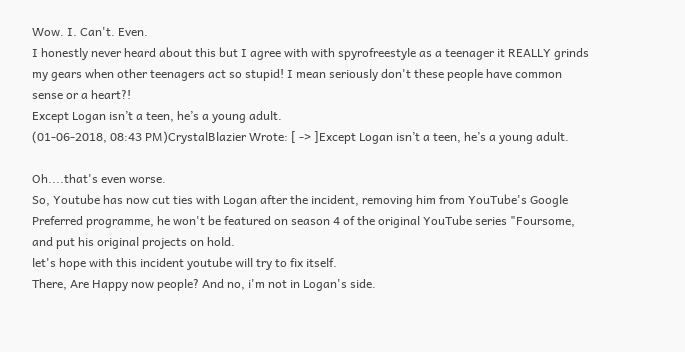Wow. I. Can't. Even.
I honestly never heard about this but I agree with with spyrofreestyle as a teenager it REALLY grinds my gears when other teenagers act so stupid! I mean seriously don't these people have common sense or a heart?!
Except Logan isn’t a teen, he’s a young adult.
(01-06-2018, 08:43 PM)CrystalBlazier Wrote: [ -> ]Except Logan isn’t a teen, he’s a young adult.

Oh....that's even worse.
So, Youtube has now cut ties with Logan after the incident, removing him from YouTube's Google Preferred programme, he won't be featured on season 4 of the original YouTube series "Foursome, and put his original projects on hold.
let's hope with this incident youtube will try to fix itself.
There, Are Happy now people? And no, i'm not in Logan's side.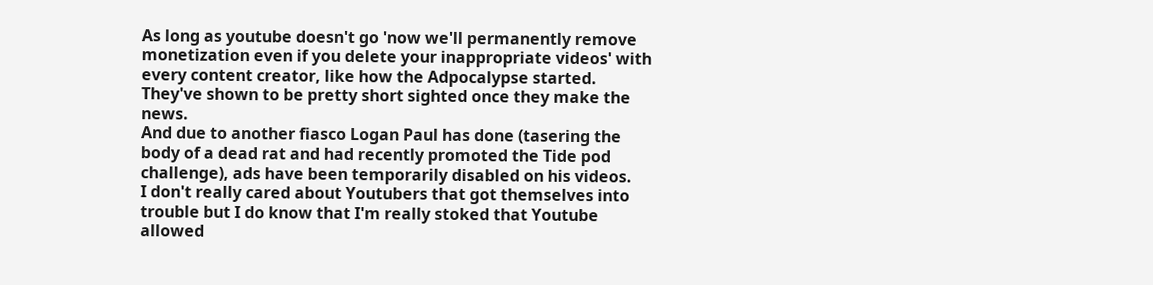As long as youtube doesn't go 'now we'll permanently remove monetization even if you delete your inappropriate videos' with every content creator, like how the Adpocalypse started. They've shown to be pretty short sighted once they make the news.
And due to another fiasco Logan Paul has done (tasering the body of a dead rat and had recently promoted the Tide pod challenge), ads have been temporarily disabled on his videos.
I don't really cared about Youtubers that got themselves into trouble but I do know that I'm really stoked that Youtube allowed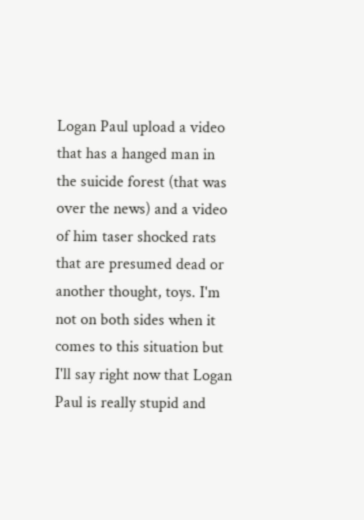Logan Paul upload a video that has a hanged man in the suicide forest (that was over the news) and a video of him taser shocked rats that are presumed dead or another thought, toys. I'm not on both sides when it comes to this situation but I'll say right now that Logan Paul is really stupid and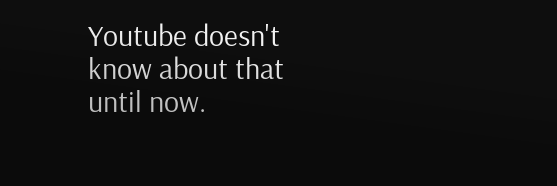Youtube doesn't know about that until now.